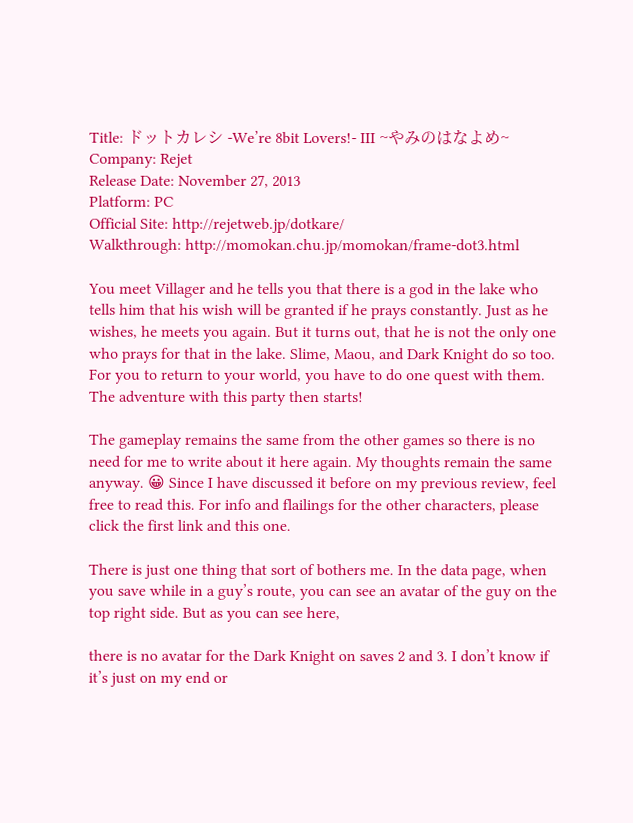Title: ドットカレシ -We’re 8bit Lovers!- III ~やみのはなよめ~
Company: Rejet
Release Date: November 27, 2013
Platform: PC
Official Site: http://rejetweb.jp/dotkare/
Walkthrough: http://momokan.chu.jp/momokan/frame-dot3.html

You meet Villager and he tells you that there is a god in the lake who tells him that his wish will be granted if he prays constantly. Just as he wishes, he meets you again. But it turns out, that he is not the only one who prays for that in the lake. Slime, Maou, and Dark Knight do so too. For you to return to your world, you have to do one quest with them. The adventure with this party then starts!

The gameplay remains the same from the other games so there is no need for me to write about it here again. My thoughts remain the same anyway. 😀 Since I have discussed it before on my previous review, feel free to read this. For info and flailings for the other characters, please click the first link and this one.

There is just one thing that sort of bothers me. In the data page, when you save while in a guy’s route, you can see an avatar of the guy on the top right side. But as you can see here,

there is no avatar for the Dark Knight on saves 2 and 3. I don’t know if it’s just on my end or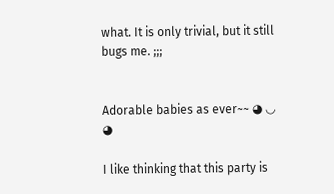what. It is only trivial, but it still bugs me. ;;;


Adorable babies as ever~~ ◕ ◡ ◕

I like thinking that this party is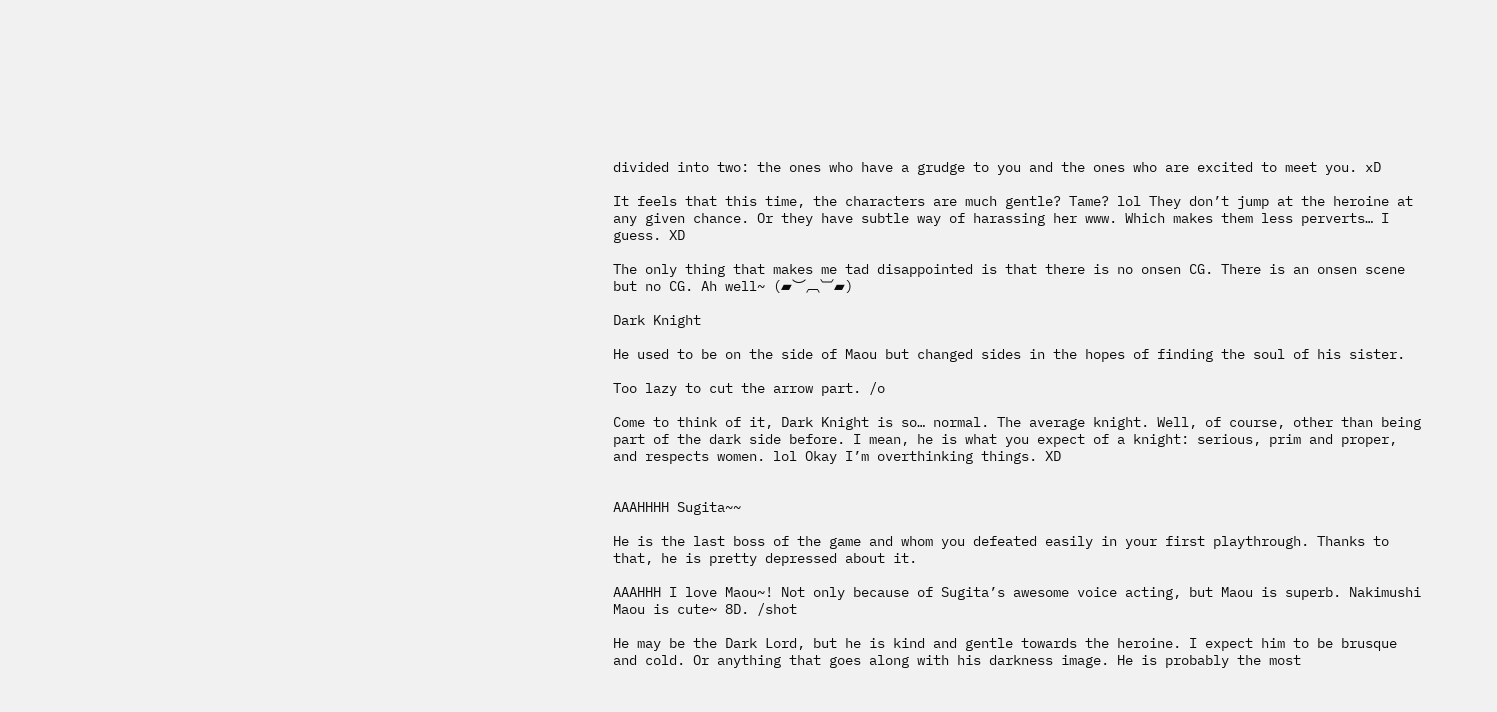divided into two: the ones who have a grudge to you and the ones who are excited to meet you. xD

It feels that this time, the characters are much gentle? Tame? lol They don’t jump at the heroine at any given chance. Or they have subtle way of harassing her www. Which makes them less perverts… I guess. XD

The only thing that makes me tad disappointed is that there is no onsen CG. There is an onsen scene but no CG. Ah well~ (▰︶︹︺▰)

Dark Knight

He used to be on the side of Maou but changed sides in the hopes of finding the soul of his sister.

Too lazy to cut the arrow part. /o

Come to think of it, Dark Knight is so… normal. The average knight. Well, of course, other than being part of the dark side before. I mean, he is what you expect of a knight: serious, prim and proper, and respects women. lol Okay I’m overthinking things. XD


AAAHHHH Sugita~~

He is the last boss of the game and whom you defeated easily in your first playthrough. Thanks to that, he is pretty depressed about it.

AAAHHH I love Maou~! Not only because of Sugita’s awesome voice acting, but Maou is superb. Nakimushi Maou is cute~ 8D. /shot

He may be the Dark Lord, but he is kind and gentle towards the heroine. I expect him to be brusque and cold. Or anything that goes along with his darkness image. He is probably the most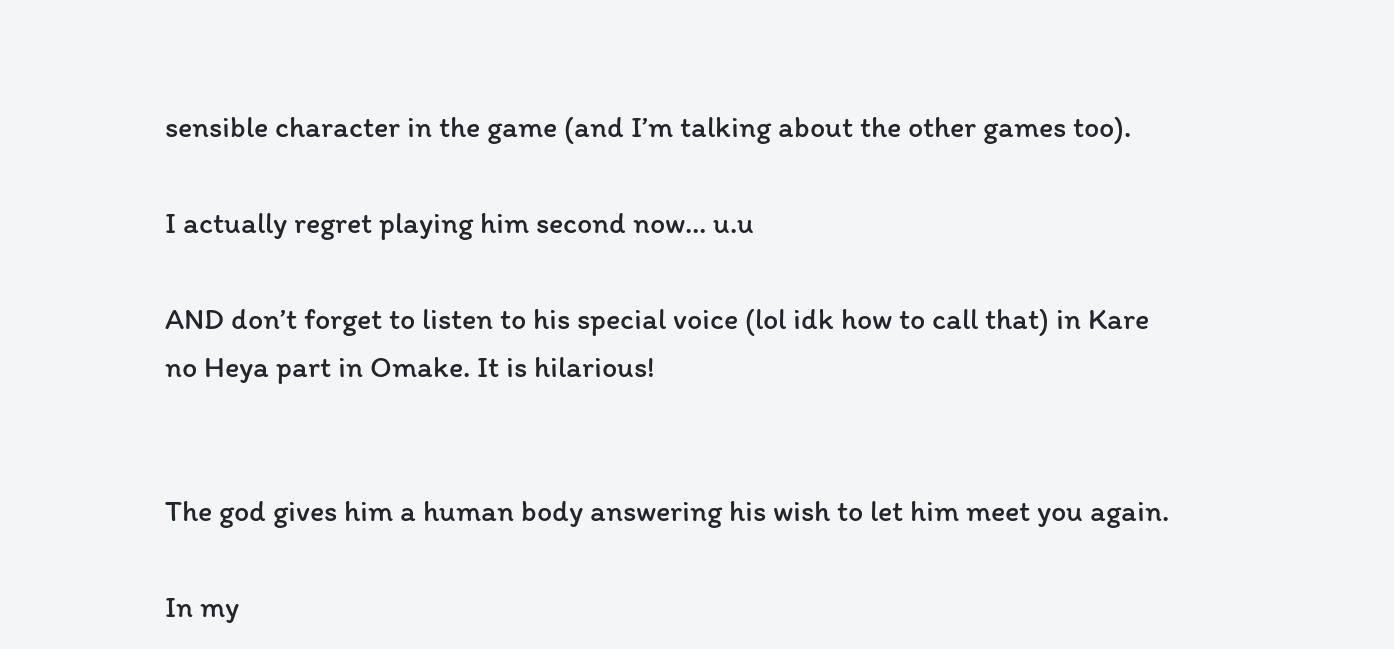sensible character in the game (and I’m talking about the other games too).

I actually regret playing him second now… u.u

AND don’t forget to listen to his special voice (lol idk how to call that) in Kare no Heya part in Omake. It is hilarious!


The god gives him a human body answering his wish to let him meet you again.

In my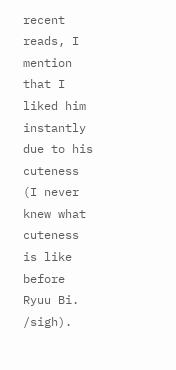recent reads, I mention that I liked him instantly due to his cuteness (I never knew what cuteness is like before Ryuu Bi. /sigh).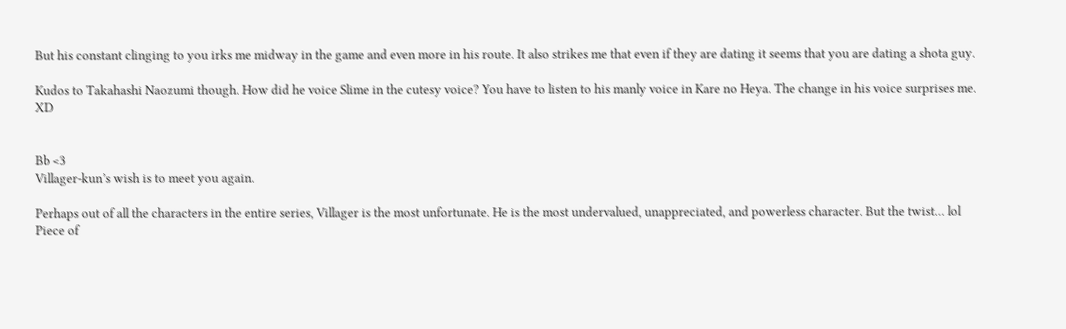But his constant clinging to you irks me midway in the game and even more in his route. It also strikes me that even if they are dating it seems that you are dating a shota guy.

Kudos to Takahashi Naozumi though. How did he voice Slime in the cutesy voice? You have to listen to his manly voice in Kare no Heya. The change in his voice surprises me. XD


Bb <3
Villager-kun’s wish is to meet you again.

Perhaps out of all the characters in the entire series, Villager is the most unfortunate. He is the most undervalued, unappreciated, and powerless character. But the twist… lol Piece of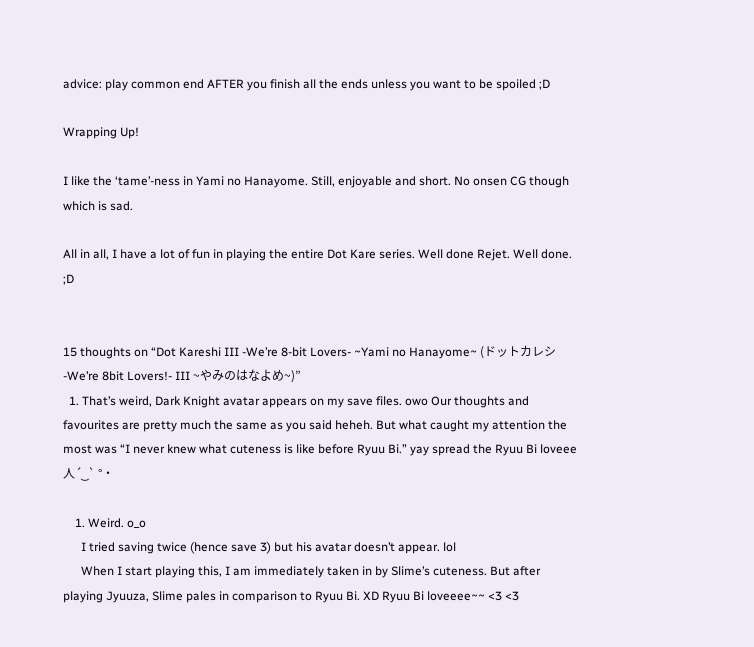advice: play common end AFTER you finish all the ends unless you want to be spoiled ;D

Wrapping Up!

I like the ‘tame’-ness in Yami no Hanayome. Still, enjoyable and short. No onsen CG though which is sad.

All in all, I have a lot of fun in playing the entire Dot Kare series. Well done Rejet. Well done. ;D


15 thoughts on “Dot Kareshi III -We’re 8-bit Lovers- ~Yami no Hanayome~ (ドットカレシ -We’re 8bit Lovers!- III ~やみのはなよめ~)”
  1. That’s weird, Dark Knight avatar appears on my save files. owo Our thoughts and favourites are pretty much the same as you said heheh. But what caught my attention the most was “I never knew what cuteness is like before Ryuu Bi.” yay spread the Ryuu Bi loveee 人´‿` °・

    1. Weird. o_o
      I tried saving twice (hence save 3) but his avatar doesn’t appear. lol
      When I start playing this, I am immediately taken in by Slime’s cuteness. But after playing Jyuuza, Slime pales in comparison to Ryuu Bi. XD Ryuu Bi loveeee~~ <3 <3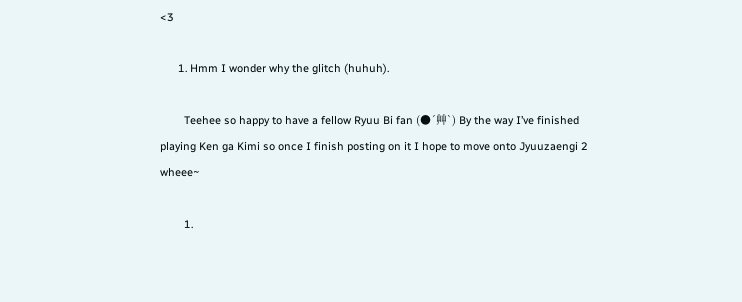<3

      1. Hmm I wonder why the glitch (huhuh).

        Teehee so happy to have a fellow Ryuu Bi fan (●´艸`) By the way I’ve finished playing Ken ga Kimi so once I finish posting on it I hope to move onto Jyuuzaengi 2 wheee~

        1.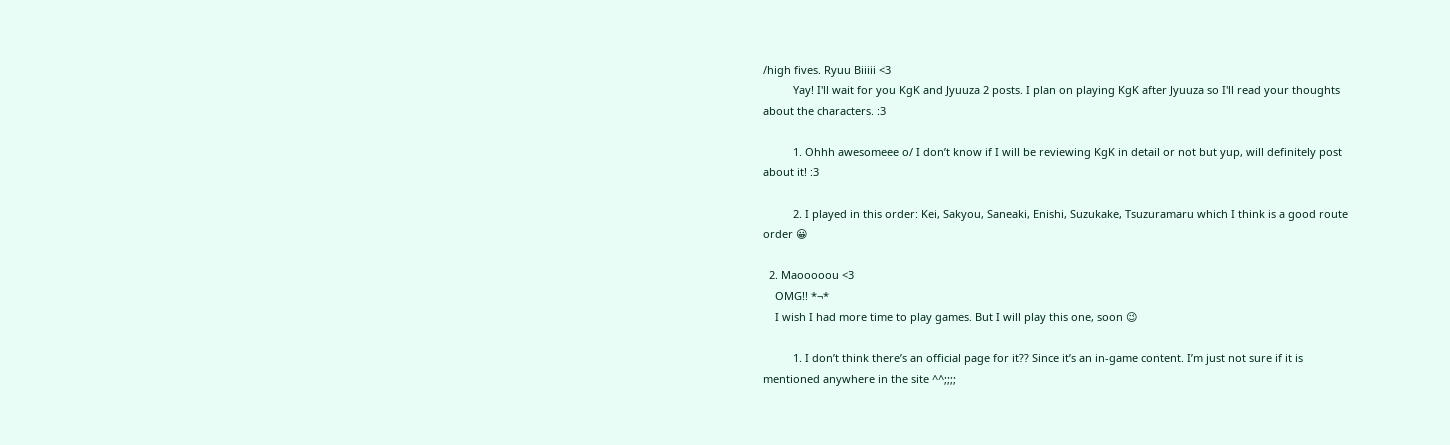/high fives. Ryuu Biiiii <3
          Yay! I'll wait for you KgK and Jyuuza 2 posts. I plan on playing KgK after Jyuuza so I'll read your thoughts about the characters. :3

          1. Ohhh awesomeee o/ I don’t know if I will be reviewing KgK in detail or not but yup, will definitely post about it! :3

          2. I played in this order: Kei, Sakyou, Saneaki, Enishi, Suzukake, Tsuzuramaru which I think is a good route order 😀

  2. Maooooou <3
    OMG!! *¬*
    I wish I had more time to play games. But I will play this one, soon 😉

          1. I don’t think there’s an official page for it?? Since it’s an in-game content. I’m just not sure if it is mentioned anywhere in the site ^^;;;;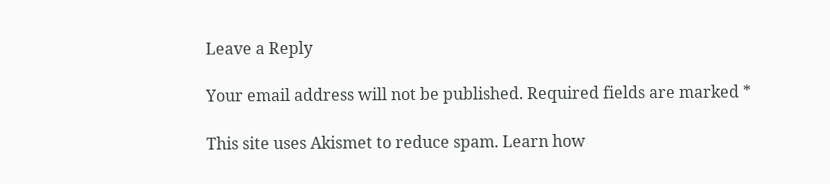Leave a Reply

Your email address will not be published. Required fields are marked *

This site uses Akismet to reduce spam. Learn how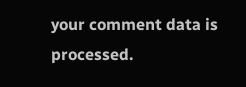your comment data is processed.